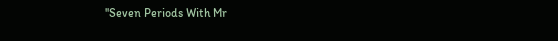''Seven Periods With Mr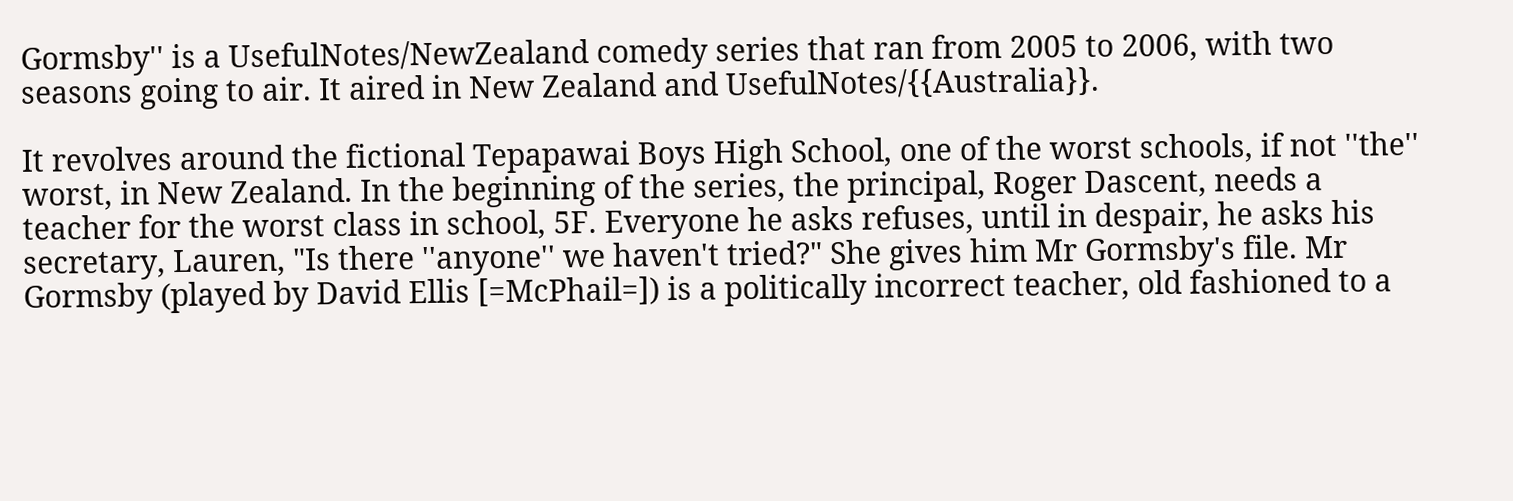Gormsby'' is a UsefulNotes/NewZealand comedy series that ran from 2005 to 2006, with two seasons going to air. It aired in New Zealand and UsefulNotes/{{Australia}}.

It revolves around the fictional Tepapawai Boys High School, one of the worst schools, if not ''the'' worst, in New Zealand. In the beginning of the series, the principal, Roger Dascent, needs a teacher for the worst class in school, 5F. Everyone he asks refuses, until in despair, he asks his secretary, Lauren, "Is there ''anyone'' we haven't tried?" She gives him Mr Gormsby's file. Mr Gormsby (played by David Ellis [=McPhail=]) is a politically incorrect teacher, old fashioned to a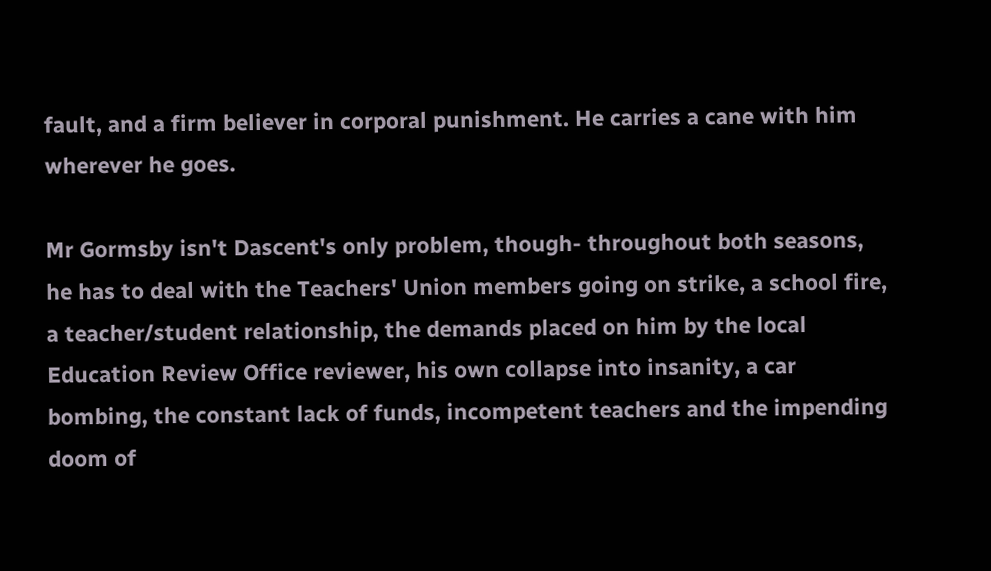fault, and a firm believer in corporal punishment. He carries a cane with him wherever he goes.

Mr Gormsby isn't Dascent's only problem, though- throughout both seasons, he has to deal with the Teachers' Union members going on strike, a school fire, a teacher/student relationship, the demands placed on him by the local Education Review Office reviewer, his own collapse into insanity, a car bombing, the constant lack of funds, incompetent teachers and the impending doom of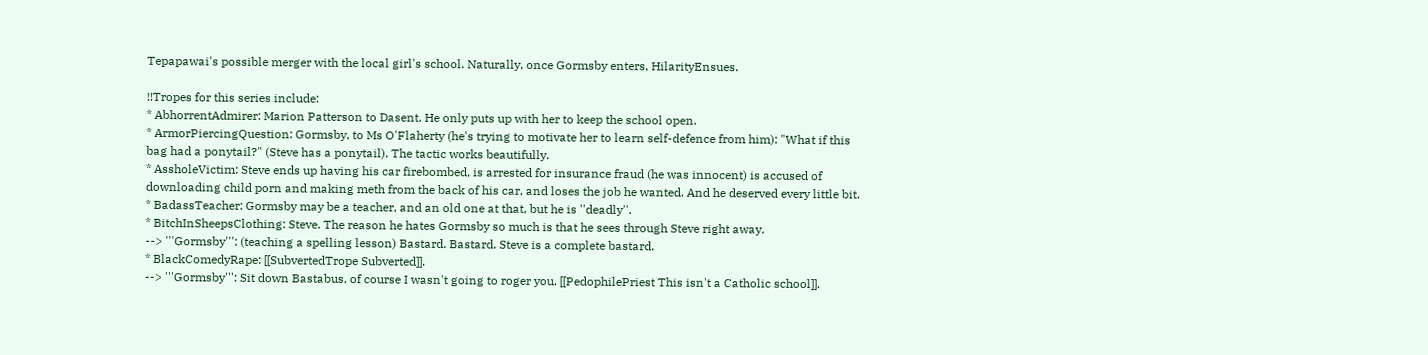Tepapawai's possible merger with the local girl's school. Naturally, once Gormsby enters, HilarityEnsues.

!!Tropes for this series include:
* AbhorrentAdmirer: Marion Patterson to Dasent. He only puts up with her to keep the school open.
* ArmorPiercingQuestion: Gormsby, to Ms O'Flaherty (he's trying to motivate her to learn self-defence from him): "What if this bag had a ponytail?" (Steve has a ponytail). The tactic works beautifully.
* AssholeVictim: Steve ends up having his car firebombed, is arrested for insurance fraud (he was innocent) is accused of downloading child porn and making meth from the back of his car, and loses the job he wanted. And he deserved every little bit.
* BadassTeacher: Gormsby may be a teacher, and an old one at that, but he is ''deadly''.
* BitchInSheepsClothing: Steve. The reason he hates Gormsby so much is that he sees through Steve right away.
--> '''Gormsby''': (teaching a spelling lesson) Bastard. Bastard. Steve is a complete bastard.
* BlackComedyRape: [[SubvertedTrope Subverted]].
--> '''Gormsby''': Sit down Bastabus, of course I wasn't going to roger you. [[PedophilePriest This isn't a Catholic school]].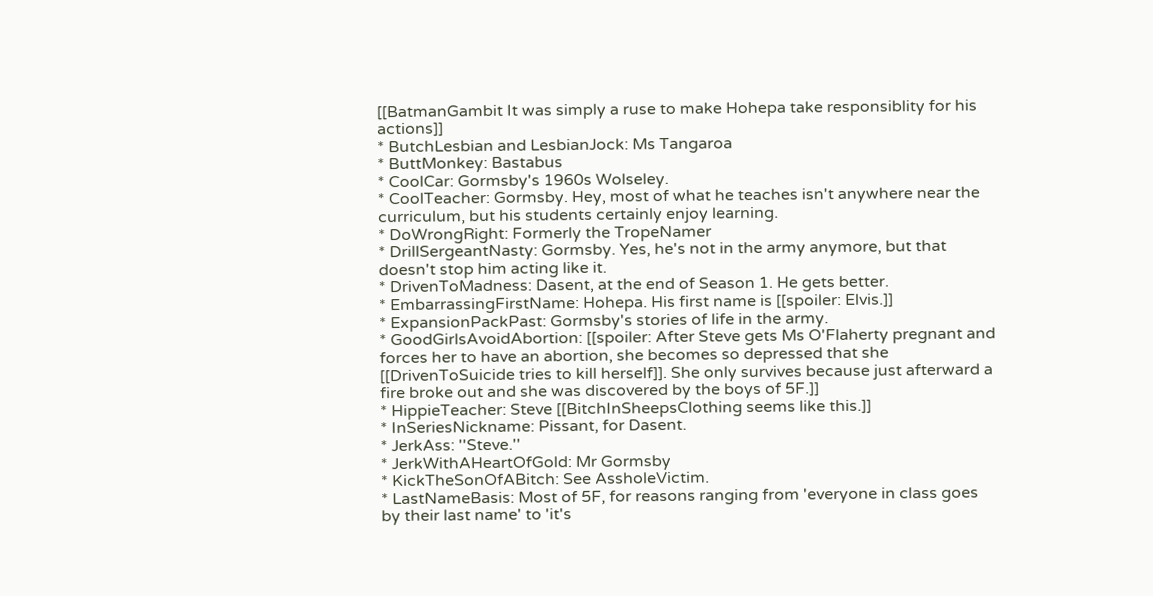[[BatmanGambit It was simply a ruse to make Hohepa take responsiblity for his actions]]
* ButchLesbian and LesbianJock: Ms Tangaroa
* ButtMonkey: Bastabus
* CoolCar: Gormsby's 1960s Wolseley.
* CoolTeacher: Gormsby. Hey, most of what he teaches isn't anywhere near the curriculum, but his students certainly enjoy learning.
* DoWrongRight: Formerly the TropeNamer
* DrillSergeantNasty: Gormsby. Yes, he's not in the army anymore, but that doesn't stop him acting like it.
* DrivenToMadness: Dasent, at the end of Season 1. He gets better.
* EmbarrassingFirstName: Hohepa. His first name is [[spoiler: Elvis.]]
* ExpansionPackPast: Gormsby's stories of life in the army.
* GoodGirlsAvoidAbortion: [[spoiler: After Steve gets Ms O'Flaherty pregnant and forces her to have an abortion, she becomes so depressed that she [[DrivenToSuicide tries to kill herself]]. She only survives because just afterward a fire broke out and she was discovered by the boys of 5F.]]
* HippieTeacher: Steve [[BitchInSheepsClothing seems like this.]]
* InSeriesNickname: Pissant, for Dasent.
* JerkAss: ''Steve.''
* JerkWithAHeartOfGold: Mr Gormsby
* KickTheSonOfABitch: See AssholeVictim.
* LastNameBasis: Most of 5F, for reasons ranging from 'everyone in class goes by their last name' to 'it's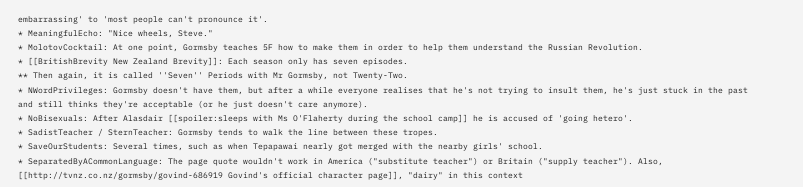embarrassing' to 'most people can't pronounce it'.
* MeaningfulEcho: "Nice wheels, Steve."
* MolotovCocktail: At one point, Gormsby teaches 5F how to make them in order to help them understand the Russian Revolution.
* [[BritishBrevity New Zealand Brevity]]: Each season only has seven episodes.
** Then again, it is called ''Seven'' Periods with Mr Gormsby, not Twenty-Two.
* NWordPrivileges: Gormsby doesn't have them, but after a while everyone realises that he's not trying to insult them, he's just stuck in the past and still thinks they're acceptable (or he just doesn't care anymore).
* NoBisexuals: After Alasdair [[spoiler:sleeps with Ms O'Flaherty during the school camp]] he is accused of 'going hetero'.
* SadistTeacher / SternTeacher: Gormsby tends to walk the line between these tropes.
* SaveOurStudents: Several times, such as when Tepapawai nearly got merged with the nearby girls' school.
* SeparatedByACommonLanguage: The page quote wouldn't work in America ("substitute teacher") or Britain ("supply teacher"). Also, [[http://tvnz.co.nz/gormsby/govind-686919 Govind's official character page]], "dairy" in this context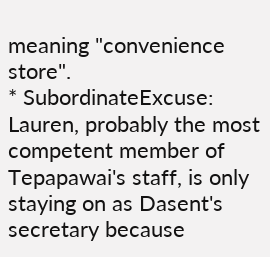meaning "convenience store".
* SubordinateExcuse: Lauren, probably the most competent member of Tepapawai's staff, is only staying on as Dasent's secretary because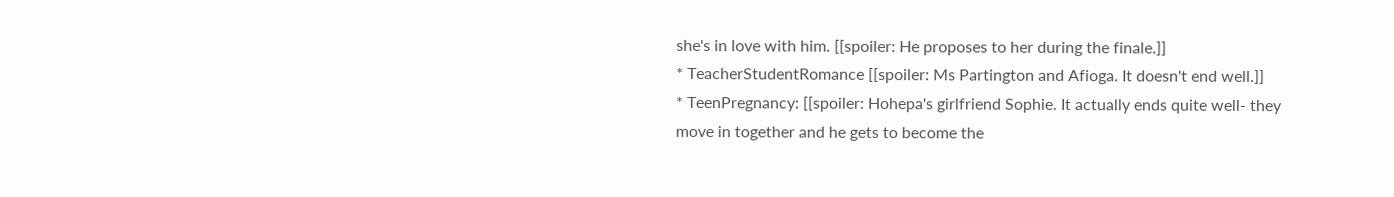she's in love with him. [[spoiler: He proposes to her during the finale.]]
* TeacherStudentRomance [[spoiler: Ms Partington and Afioga. It doesn't end well.]]
* TeenPregnancy: [[spoiler: Hohepa's girlfriend Sophie. It actually ends quite well- they move in together and he gets to become the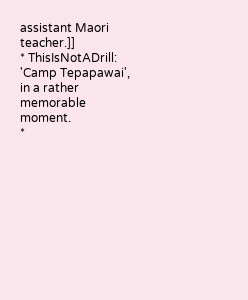assistant Maori teacher.]]
* ThisIsNotADrill: 'Camp Tepapawai', in a rather memorable moment.
*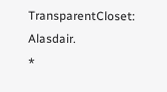TransparentCloset: Alasdair.
*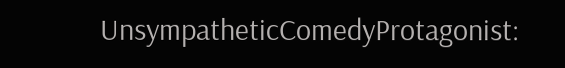UnsympatheticComedyProtagonist: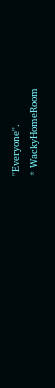''Everyone''.
* WackyHomeRoom